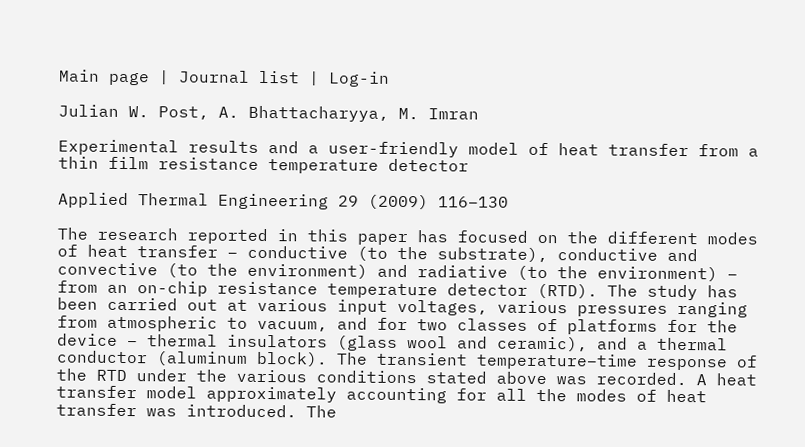Main page | Journal list | Log-in

Julian W. Post, A. Bhattacharyya, M. Imran

Experimental results and a user-friendly model of heat transfer from a thin film resistance temperature detector

Applied Thermal Engineering 29 (2009) 116–130

The research reported in this paper has focused on the different modes of heat transfer – conductive (to the substrate), conductive and convective (to the environment) and radiative (to the environment) – from an on-chip resistance temperature detector (RTD). The study has been carried out at various input voltages, various pressures ranging from atmospheric to vacuum, and for two classes of platforms for the device – thermal insulators (glass wool and ceramic), and a thermal conductor (aluminum block). The transient temperature–time response of the RTD under the various conditions stated above was recorded. A heat transfer model approximately accounting for all the modes of heat transfer was introduced. The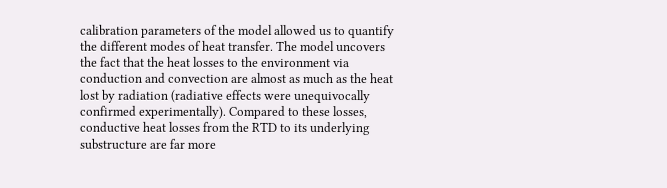calibration parameters of the model allowed us to quantify the different modes of heat transfer. The model uncovers the fact that the heat losses to the environment via conduction and convection are almost as much as the heat lost by radiation (radiative effects were unequivocally confirmed experimentally). Compared to these losses, conductive heat losses from the RTD to its underlying substructure are far more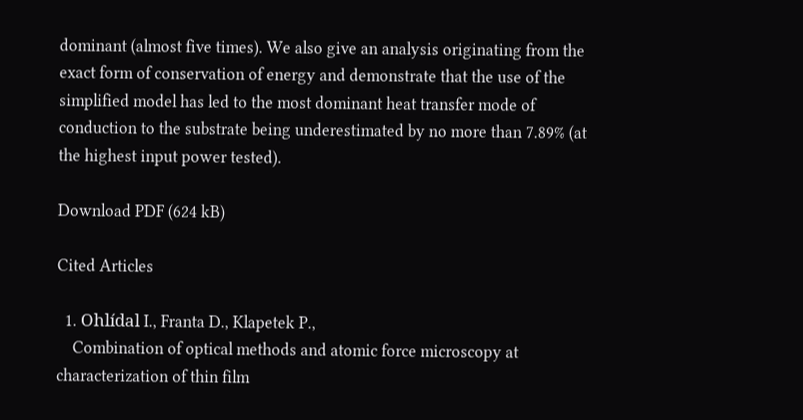dominant (almost five times). We also give an analysis originating from the exact form of conservation of energy and demonstrate that the use of the simplified model has led to the most dominant heat transfer mode of conduction to the substrate being underestimated by no more than 7.89% (at the highest input power tested).

Download PDF (624 kB)

Cited Articles

  1. Ohlídal I., Franta D., Klapetek P.,
    Combination of optical methods and atomic force microscopy at characterization of thin film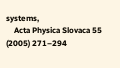systems,
    Acta Physica Slovaca 55 (2005) 271–294